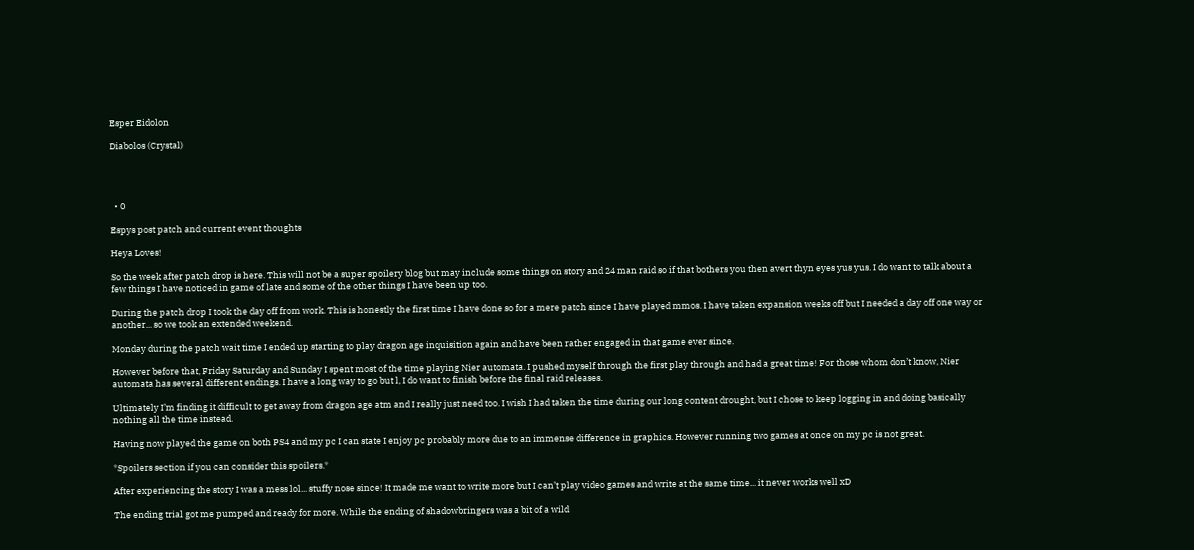Esper Eidolon

Diabolos (Crystal)




  • 0

Espys post patch and current event thoughts

Heya Loves!

So the week after patch drop is here. This will not be a super spoilery blog but may include some things on story and 24 man raid so if that bothers you then avert thyn eyes yus yus. I do want to talk about a few things I have noticed in game of late and some of the other things I have been up too.

During the patch drop I took the day off from work. This is honestly the first time I have done so for a mere patch since I have played mmos. I have taken expansion weeks off but I needed a day off one way or another... so we took an extended weekend.

Monday during the patch wait time I ended up starting to play dragon age inquisition again and have been rather engaged in that game ever since.

However before that, Friday Saturday and Sunday I spent most of the time playing Nier automata. I pushed myself through the first play through and had a great time! For those whom don’t know, Nier automata has several different endings. I have a long way to go but l, I do want to finish before the final raid releases.

Ultimately I’m finding it difficult to get away from dragon age atm and I really just need too. I wish I had taken the time during our long content drought, but I chose to keep logging in and doing basically nothing all the time instead.

Having now played the game on both PS4 and my pc I can state I enjoy pc probably more due to an immense difference in graphics. However running two games at once on my pc is not great.

*Spoilers section if you can consider this spoilers.*

After experiencing the story I was a mess lol... stuffy nose since! It made me want to write more but I can’t play video games and write at the same time... it never works well xD

The ending trial got me pumped and ready for more. While the ending of shadowbringers was a bit of a wild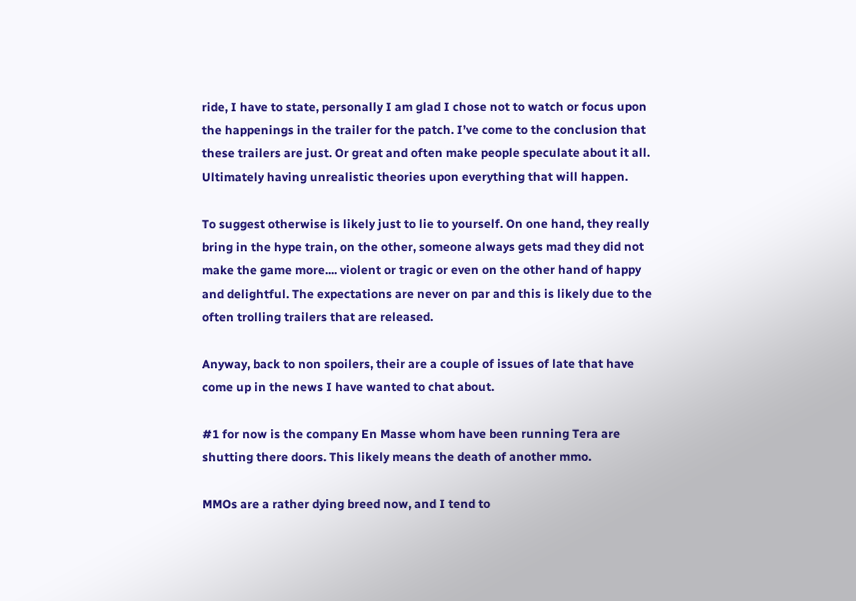ride, I have to state, personally I am glad I chose not to watch or focus upon the happenings in the trailer for the patch. I’ve come to the conclusion that these trailers are just. Or great and often make people speculate about it all. Ultimately having unrealistic theories upon everything that will happen.

To suggest otherwise is likely just to lie to yourself. On one hand, they really bring in the hype train, on the other, someone always gets mad they did not make the game more.... violent or tragic or even on the other hand of happy and delightful. The expectations are never on par and this is likely due to the often trolling trailers that are released.

Anyway, back to non spoilers, their are a couple of issues of late that have come up in the news I have wanted to chat about.

#1 for now is the company En Masse whom have been running Tera are shutting there doors. This likely means the death of another mmo.

MMOs are a rather dying breed now, and I tend to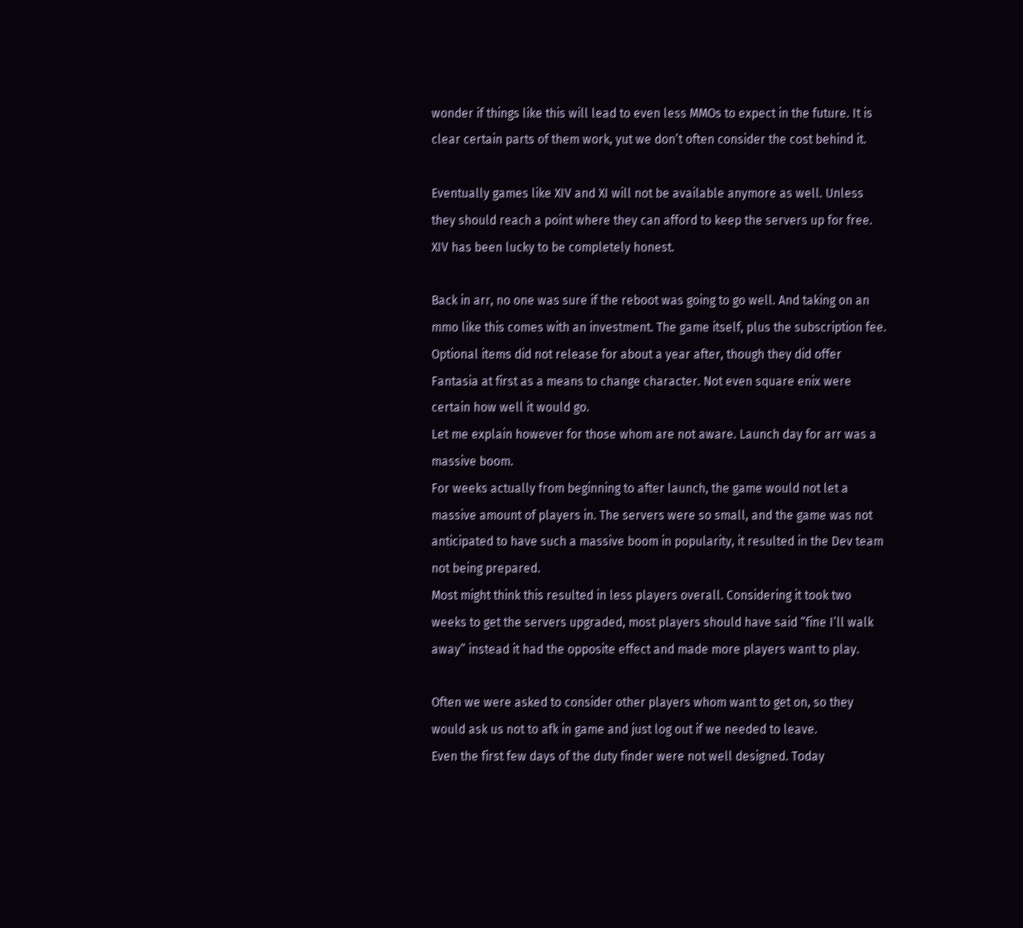wonder if things like this will lead to even less MMOs to expect in the future. It is clear certain parts of them work, yut we don’t often consider the cost behind it.

Eventually games like XIV and XI will not be available anymore as well. Unless they should reach a point where they can afford to keep the servers up for free.
XIV has been lucky to be completely honest.

Back in arr, no one was sure if the reboot was going to go well. And taking on an mmo like this comes with an investment. The game itself, plus the subscription fee. Optional items did not release for about a year after, though they did offer Fantasia at first as a means to change character. Not even square enix were certain how well it would go.
Let me explain however for those whom are not aware. Launch day for arr was a massive boom.
For weeks actually from beginning to after launch, the game would not let a massive amount of players in. The servers were so small, and the game was not anticipated to have such a massive boom in popularity, it resulted in the Dev team not being prepared.
Most might think this resulted in less players overall. Considering it took two weeks to get the servers upgraded, most players should have said “fine I’ll walk away” instead it had the opposite effect and made more players want to play.

Often we were asked to consider other players whom want to get on, so they would ask us not to afk in game and just log out if we needed to leave.
Even the first few days of the duty finder were not well designed. Today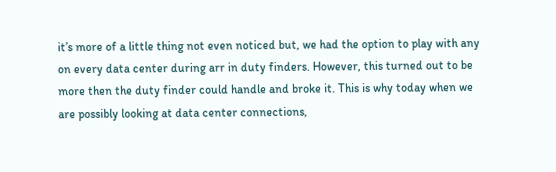it’s more of a little thing not even noticed but, we had the option to play with any on every data center during arr in duty finders. However, this turned out to be more then the duty finder could handle and broke it. This is why today when we are possibly looking at data center connections,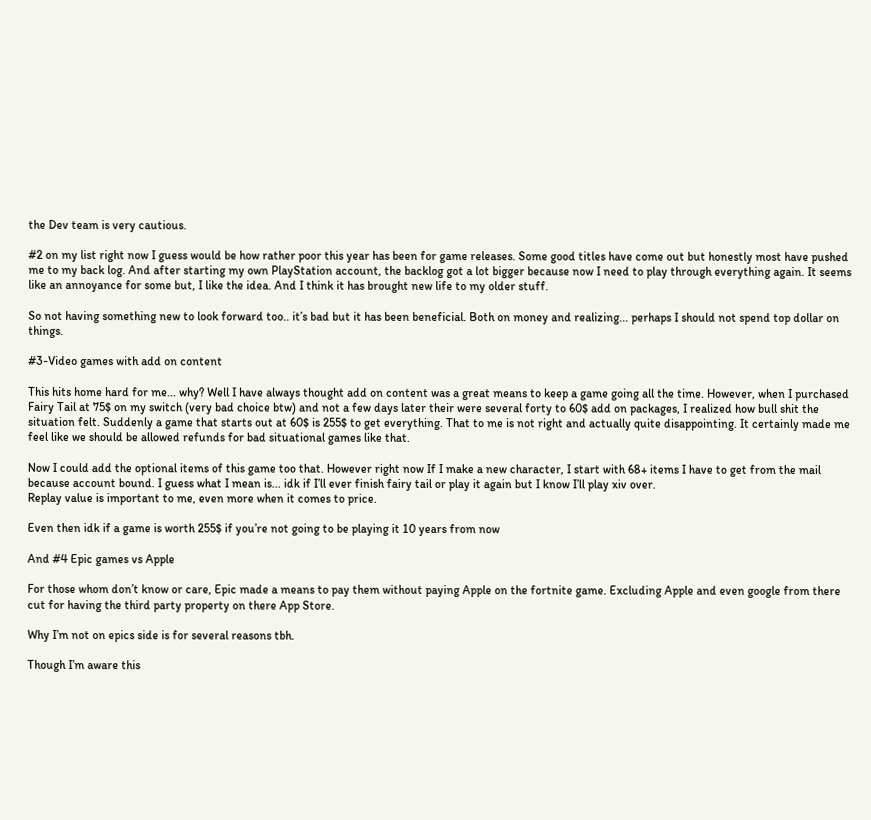the Dev team is very cautious.

#2 on my list right now I guess would be how rather poor this year has been for game releases. Some good titles have come out but honestly most have pushed me to my back log. And after starting my own PlayStation account, the backlog got a lot bigger because now I need to play through everything again. It seems like an annoyance for some but, I like the idea. And I think it has brought new life to my older stuff.

So not having something new to look forward too.. it’s bad but it has been beneficial. Both on money and realizing... perhaps I should not spend top dollar on things.

#3-Video games with add on content

This hits home hard for me... why? Well I have always thought add on content was a great means to keep a game going all the time. However, when I purchased Fairy Tail at 75$ on my switch (very bad choice btw) and not a few days later their were several forty to 60$ add on packages, I realized how bull shit the situation felt. Suddenly a game that starts out at 60$ is 255$ to get everything. That to me is not right and actually quite disappointing. It certainly made me feel like we should be allowed refunds for bad situational games like that.

Now I could add the optional items of this game too that. However right now If I make a new character, I start with 68+ items I have to get from the mail because account bound. I guess what I mean is... idk if I’ll ever finish fairy tail or play it again but I know I’ll play xiv over.
Replay value is important to me, even more when it comes to price.

Even then idk if a game is worth 255$ if you’re not going to be playing it 10 years from now

And #4 Epic games vs Apple

For those whom don’t know or care, Epic made a means to pay them without paying Apple on the fortnite game. Excluding Apple and even google from there cut for having the third party property on there App Store.

Why I’m not on epics side is for several reasons tbh.

Though I’m aware this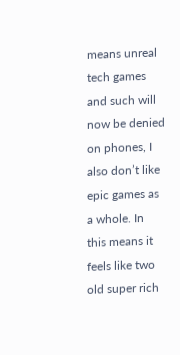means unreal tech games and such will now be denied on phones, I also don’t like epic games as a whole. In this means it feels like two old super rich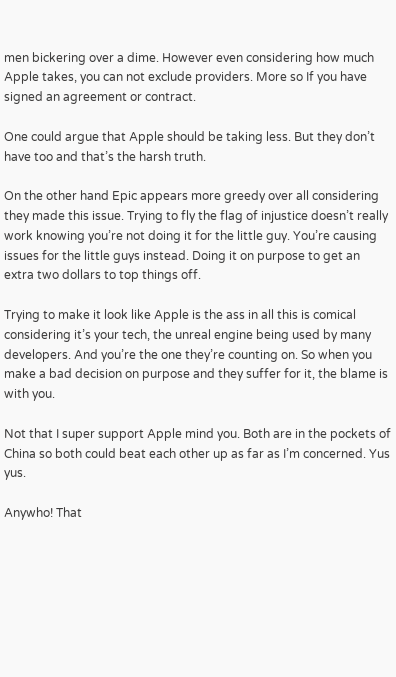men bickering over a dime. However even considering how much Apple takes, you can not exclude providers. More so If you have signed an agreement or contract.

One could argue that Apple should be taking less. But they don’t have too and that’s the harsh truth.

On the other hand Epic appears more greedy over all considering they made this issue. Trying to fly the flag of injustice doesn’t really work knowing you’re not doing it for the little guy. You’re causing issues for the little guys instead. Doing it on purpose to get an extra two dollars to top things off.

Trying to make it look like Apple is the ass in all this is comical considering it’s your tech, the unreal engine being used by many developers. And you’re the one they’re counting on. So when you make a bad decision on purpose and they suffer for it, the blame is with you.

Not that I super support Apple mind you. Both are in the pockets of China so both could beat each other up as far as I’m concerned. Yus yus.

Anywho! That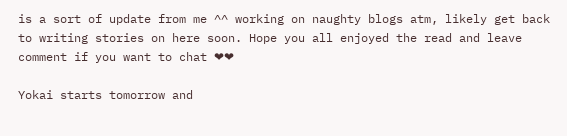is a sort of update from me ^^ working on naughty blogs atm, likely get back to writing stories on here soon. Hope you all enjoyed the read and leave comment if you want to chat ❤❤

Yokai starts tomorrow and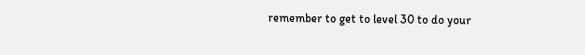remember to get to level 30 to do your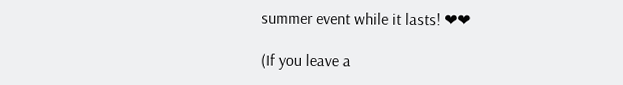summer event while it lasts! ❤❤

(If you leave a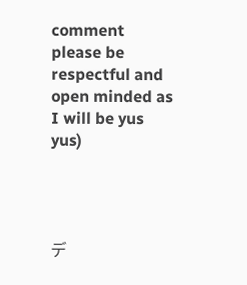comment please be respectful and open minded as I will be yus yus)




デ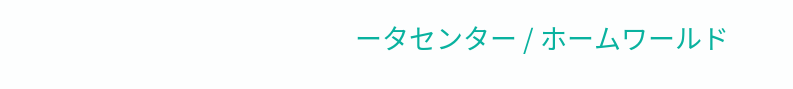ータセンター / ホームワールド